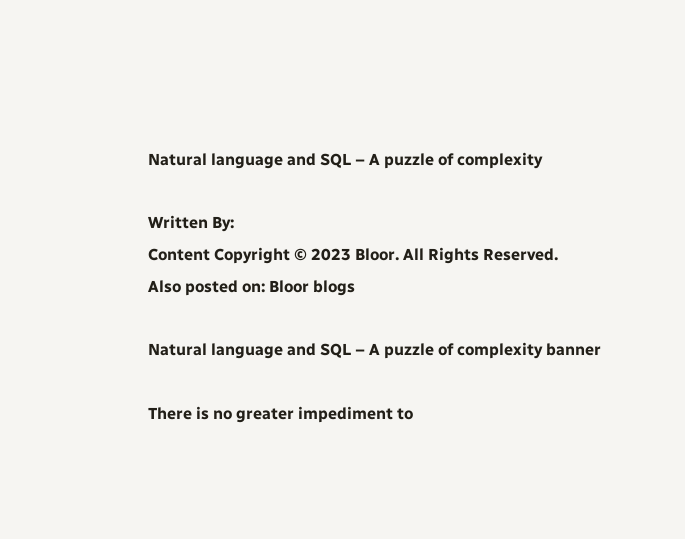Natural language and SQL – A puzzle of complexity

Written By:
Content Copyright © 2023 Bloor. All Rights Reserved.
Also posted on: Bloor blogs

Natural language and SQL – A puzzle of complexity banner

There is no greater impediment to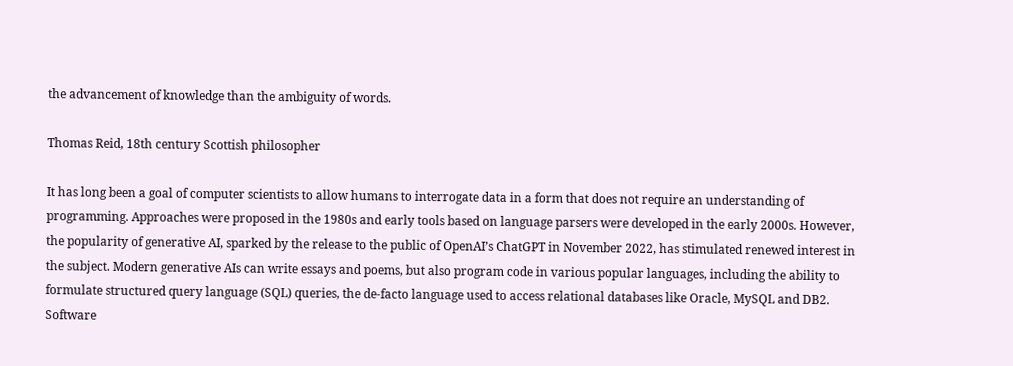the advancement of knowledge than the ambiguity of words.

Thomas Reid, 18th century Scottish philosopher

It has long been a goal of computer scientists to allow humans to interrogate data in a form that does not require an understanding of programming. Approaches were proposed in the 1980s and early tools based on language parsers were developed in the early 2000s. However, the popularity of generative AI, sparked by the release to the public of OpenAI’s ChatGPT in November 2022, has stimulated renewed interest in the subject. Modern generative AIs can write essays and poems, but also program code in various popular languages, including the ability to formulate structured query language (SQL) queries, the de-facto language used to access relational databases like Oracle, MySQL and DB2. Software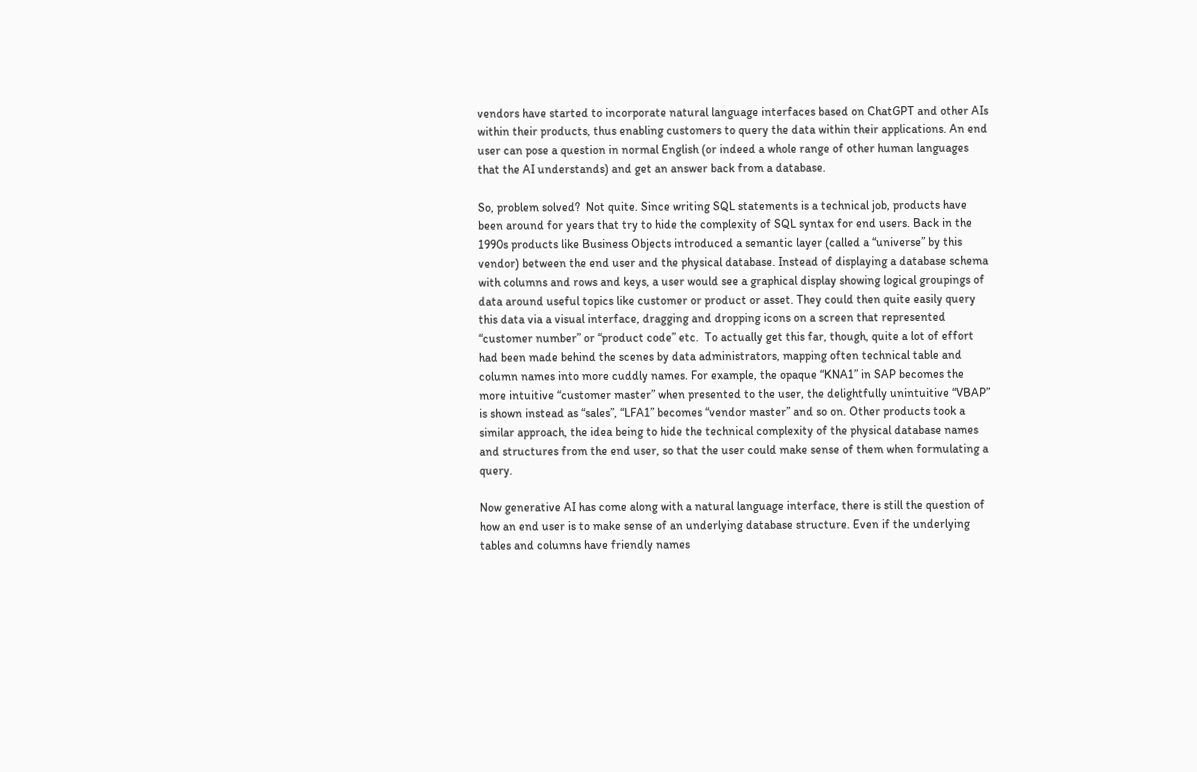vendors have started to incorporate natural language interfaces based on ChatGPT and other AIs within their products, thus enabling customers to query the data within their applications. An end user can pose a question in normal English (or indeed a whole range of other human languages that the AI understands) and get an answer back from a database.

So, problem solved?  Not quite. Since writing SQL statements is a technical job, products have been around for years that try to hide the complexity of SQL syntax for end users. Back in the 1990s products like Business Objects introduced a semantic layer (called a “universe” by this vendor) between the end user and the physical database. Instead of displaying a database schema with columns and rows and keys, a user would see a graphical display showing logical groupings of data around useful topics like customer or product or asset. They could then quite easily query this data via a visual interface, dragging and dropping icons on a screen that represented “customer number” or “product code” etc.  To actually get this far, though, quite a lot of effort had been made behind the scenes by data administrators, mapping often technical table and column names into more cuddly names. For example, the opaque “KNA1” in SAP becomes the more intuitive “customer master” when presented to the user, the delightfully unintuitive “VBAP” is shown instead as “sales”, “LFA1” becomes “vendor master” and so on. Other products took a similar approach, the idea being to hide the technical complexity of the physical database names and structures from the end user, so that the user could make sense of them when formulating a query.

Now generative AI has come along with a natural language interface, there is still the question of how an end user is to make sense of an underlying database structure. Even if the underlying tables and columns have friendly names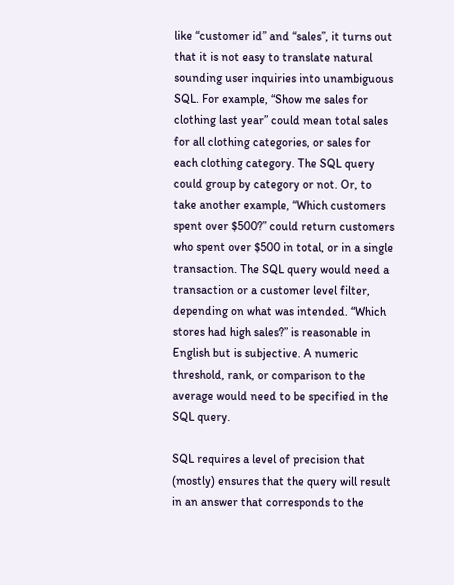like “customer id” and “sales”, it turns out that it is not easy to translate natural sounding user inquiries into unambiguous SQL. For example, “Show me sales for clothing last year” could mean total sales for all clothing categories, or sales for each clothing category. The SQL query could group by category or not. Or, to take another example, “Which customers spent over $500?” could return customers who spent over $500 in total, or in a single transaction. The SQL query would need a transaction or a customer level filter, depending on what was intended. “Which stores had high sales?” is reasonable in English but is subjective. A numeric threshold, rank, or comparison to the average would need to be specified in the SQL query.

SQL requires a level of precision that (mostly) ensures that the query will result in an answer that corresponds to the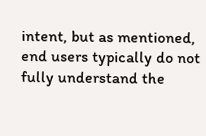intent, but as mentioned, end users typically do not fully understand the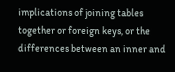implications of joining tables together or foreign keys, or the differences between an inner and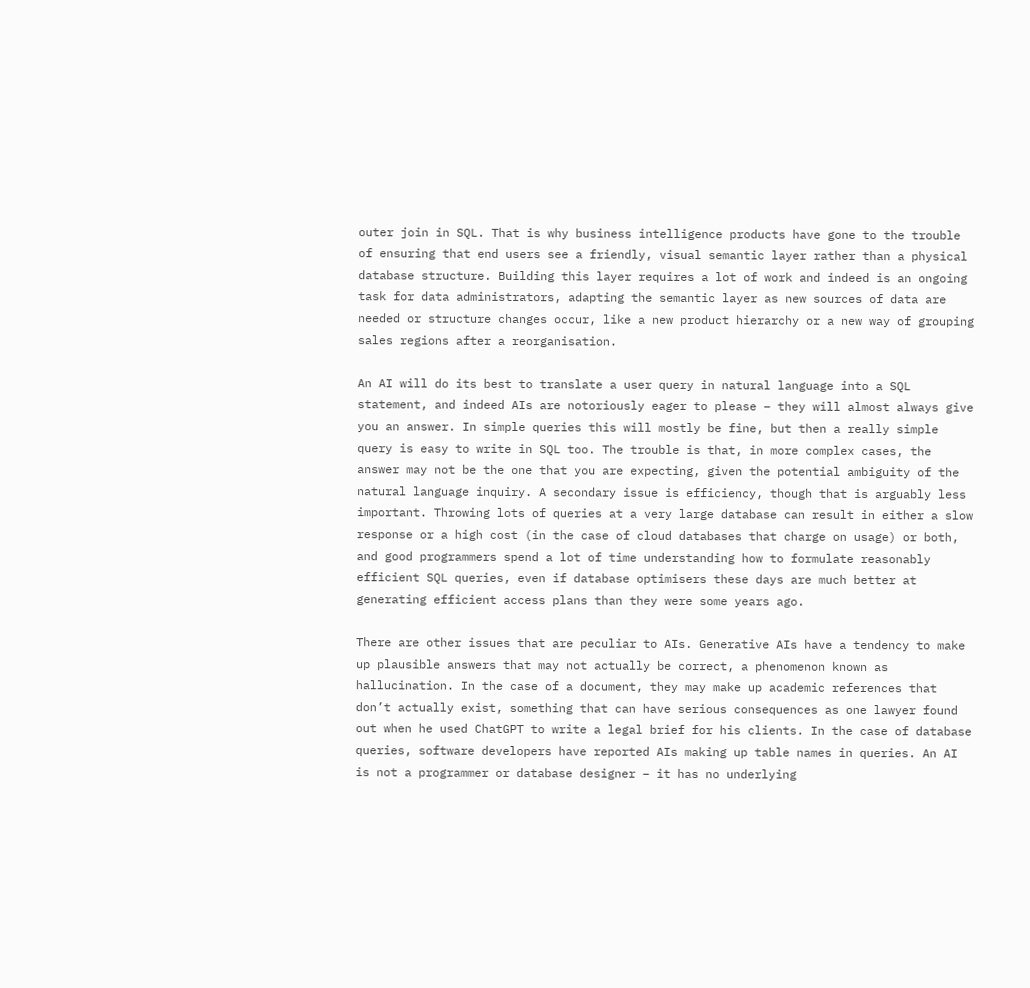outer join in SQL. That is why business intelligence products have gone to the trouble of ensuring that end users see a friendly, visual semantic layer rather than a physical database structure. Building this layer requires a lot of work and indeed is an ongoing task for data administrators, adapting the semantic layer as new sources of data are needed or structure changes occur, like a new product hierarchy or a new way of grouping sales regions after a reorganisation.

An AI will do its best to translate a user query in natural language into a SQL statement, and indeed AIs are notoriously eager to please – they will almost always give you an answer. In simple queries this will mostly be fine, but then a really simple query is easy to write in SQL too. The trouble is that, in more complex cases, the answer may not be the one that you are expecting, given the potential ambiguity of the natural language inquiry. A secondary issue is efficiency, though that is arguably less important. Throwing lots of queries at a very large database can result in either a slow response or a high cost (in the case of cloud databases that charge on usage) or both, and good programmers spend a lot of time understanding how to formulate reasonably efficient SQL queries, even if database optimisers these days are much better at generating efficient access plans than they were some years ago.

There are other issues that are peculiar to AIs. Generative AIs have a tendency to make up plausible answers that may not actually be correct, a phenomenon known as hallucination. In the case of a document, they may make up academic references that don’t actually exist, something that can have serious consequences as one lawyer found out when he used ChatGPT to write a legal brief for his clients. In the case of database queries, software developers have reported AIs making up table names in queries. An AI is not a programmer or database designer – it has no underlying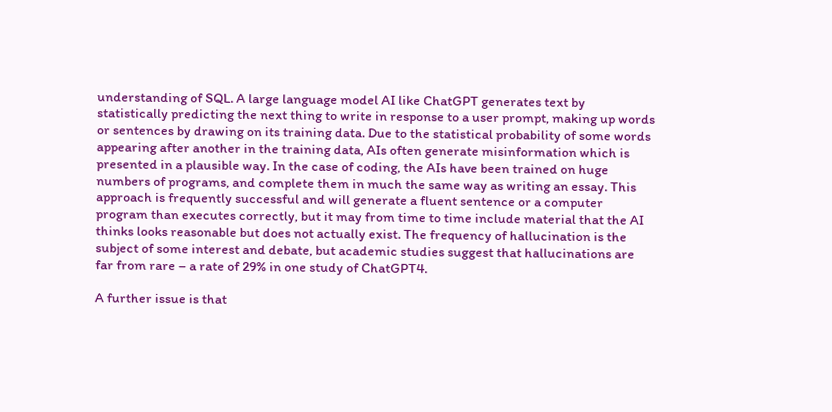understanding of SQL. A large language model AI like ChatGPT generates text by statistically predicting the next thing to write in response to a user prompt, making up words or sentences by drawing on its training data. Due to the statistical probability of some words appearing after another in the training data, AIs often generate misinformation which is presented in a plausible way. In the case of coding, the AIs have been trained on huge numbers of programs, and complete them in much the same way as writing an essay. This approach is frequently successful and will generate a fluent sentence or a computer program than executes correctly, but it may from time to time include material that the AI thinks looks reasonable but does not actually exist. The frequency of hallucination is the subject of some interest and debate, but academic studies suggest that hallucinations are far from rare – a rate of 29% in one study of ChatGPT4.

A further issue is that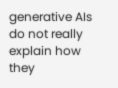generative AIs do not really explain how they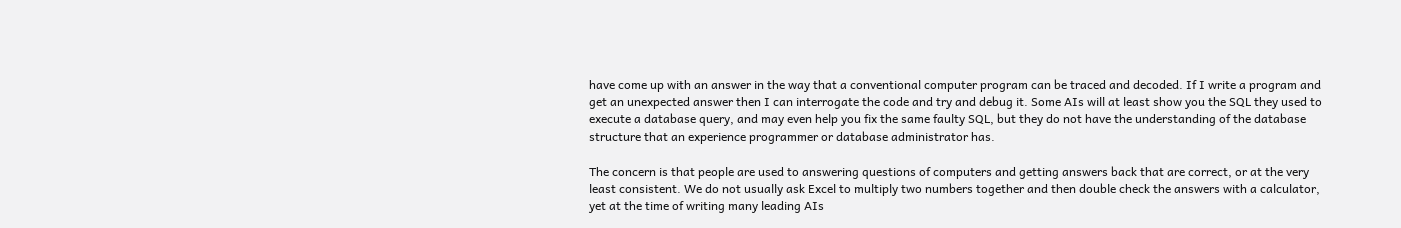have come up with an answer in the way that a conventional computer program can be traced and decoded. If I write a program and get an unexpected answer then I can interrogate the code and try and debug it. Some AIs will at least show you the SQL they used to execute a database query, and may even help you fix the same faulty SQL, but they do not have the understanding of the database structure that an experience programmer or database administrator has.

The concern is that people are used to answering questions of computers and getting answers back that are correct, or at the very least consistent. We do not usually ask Excel to multiply two numbers together and then double check the answers with a calculator, yet at the time of writing many leading AIs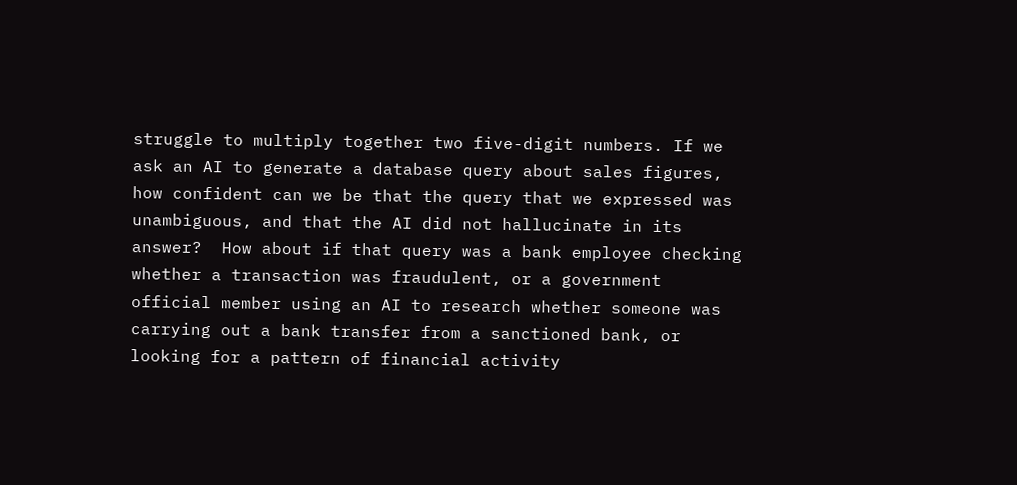struggle to multiply together two five-digit numbers. If we ask an AI to generate a database query about sales figures, how confident can we be that the query that we expressed was unambiguous, and that the AI did not hallucinate in its answer?  How about if that query was a bank employee checking whether a transaction was fraudulent, or a government official member using an AI to research whether someone was carrying out a bank transfer from a sanctioned bank, or looking for a pattern of financial activity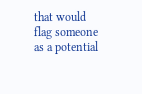that would flag someone as a potential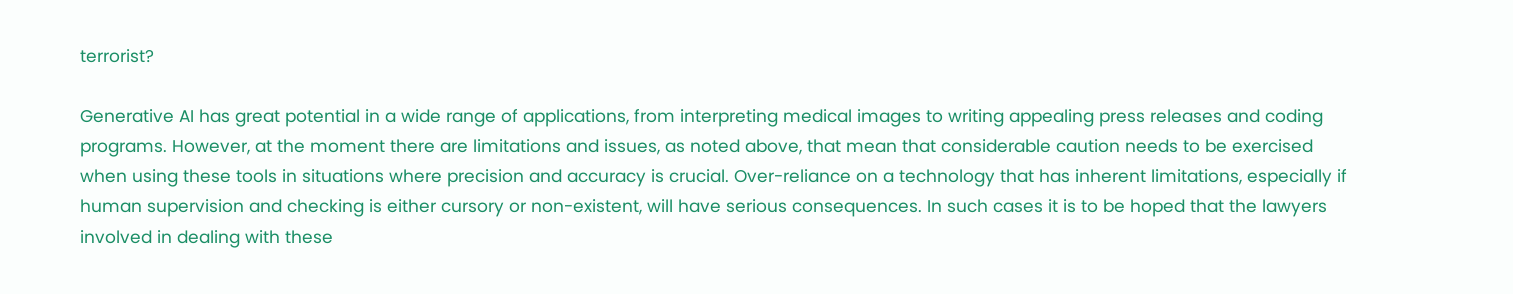terrorist?

Generative AI has great potential in a wide range of applications, from interpreting medical images to writing appealing press releases and coding programs. However, at the moment there are limitations and issues, as noted above, that mean that considerable caution needs to be exercised when using these tools in situations where precision and accuracy is crucial. Over-reliance on a technology that has inherent limitations, especially if human supervision and checking is either cursory or non-existent, will have serious consequences. In such cases it is to be hoped that the lawyers involved in dealing with these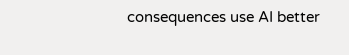consequences use AI better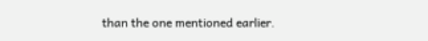than the one mentioned earlier.